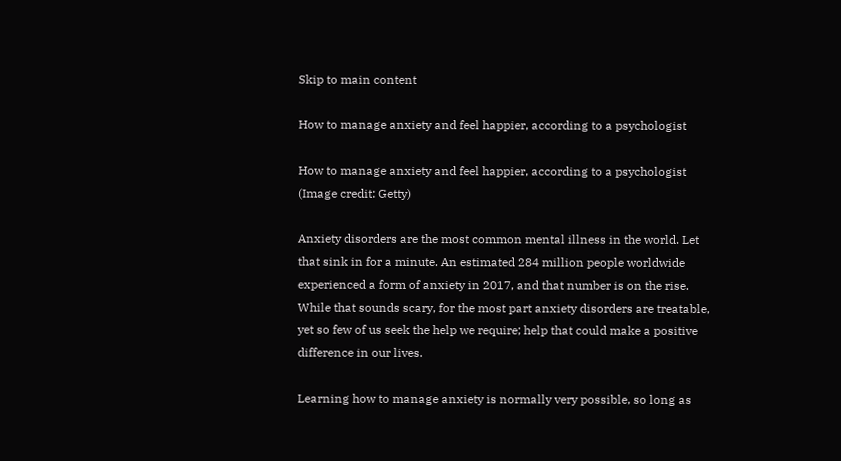Skip to main content

How to manage anxiety and feel happier, according to a psychologist

How to manage anxiety and feel happier, according to a psychologist
(Image credit: Getty)

Anxiety disorders are the most common mental illness in the world. Let that sink in for a minute. An estimated 284 million people worldwide experienced a form of anxiety in 2017, and that number is on the rise. While that sounds scary, for the most part anxiety disorders are treatable, yet so few of us seek the help we require; help that could make a positive difference in our lives.

Learning how to manage anxiety is normally very possible, so long as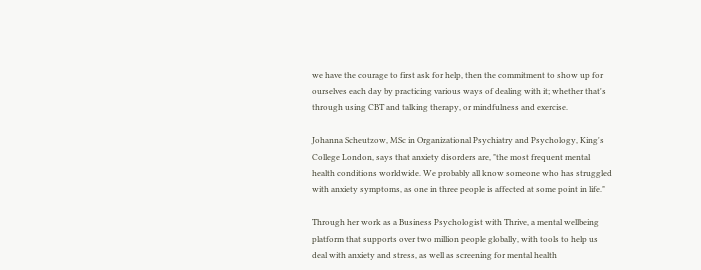we have the courage to first ask for help, then the commitment to show up for ourselves each day by practicing various ways of dealing with it; whether that's through using CBT and talking therapy, or mindfulness and exercise.

Johanna Scheutzow, MSc in Organizational Psychiatry and Psychology, King's College London, says that anxiety disorders are, "the most frequent mental health conditions worldwide. We probably all know someone who has struggled with anxiety symptoms, as one in three people is affected at some point in life."

Through her work as a Business Psychologist with Thrive, a mental wellbeing platform that supports over two million people globally, with tools to help us deal with anxiety and stress, as well as screening for mental health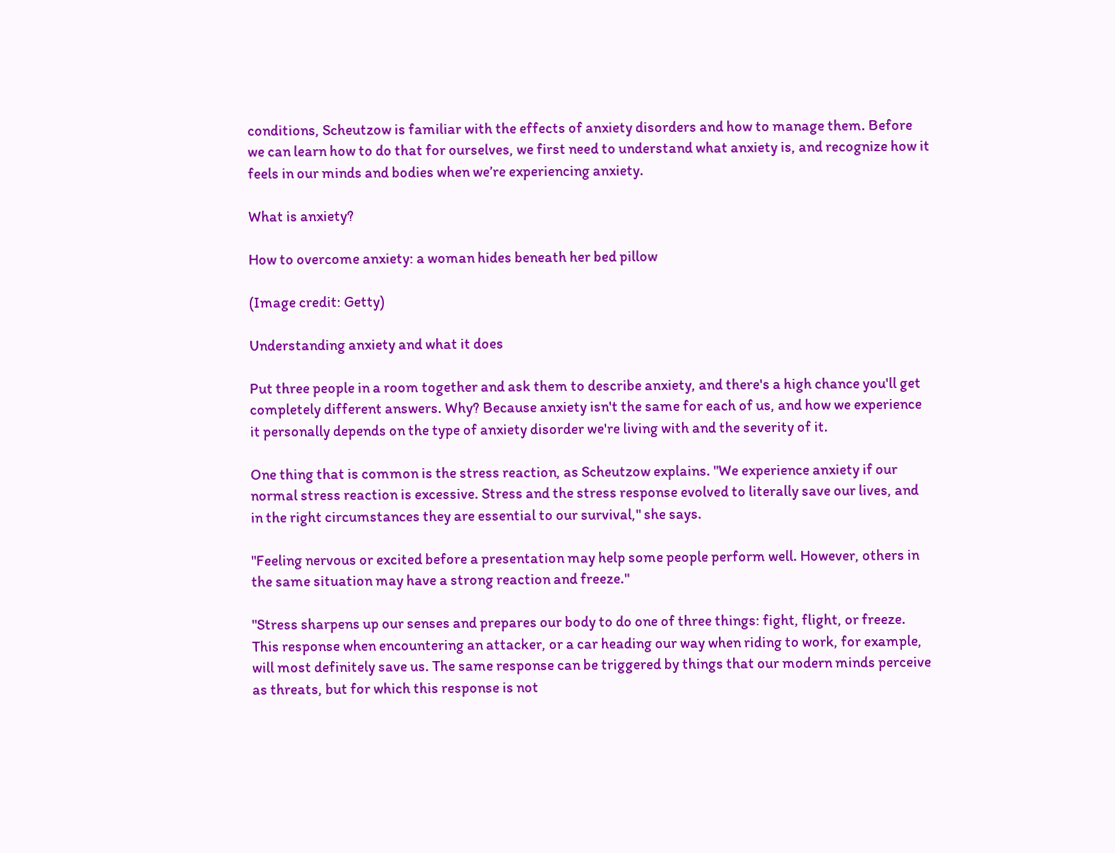conditions, Scheutzow is familiar with the effects of anxiety disorders and how to manage them. Before we can learn how to do that for ourselves, we first need to understand what anxiety is, and recognize how it feels in our minds and bodies when we’re experiencing anxiety.

What is anxiety?

How to overcome anxiety: a woman hides beneath her bed pillow

(Image credit: Getty)

Understanding anxiety and what it does

Put three people in a room together and ask them to describe anxiety, and there's a high chance you'll get completely different answers. Why? Because anxiety isn't the same for each of us, and how we experience it personally depends on the type of anxiety disorder we're living with and the severity of it.

One thing that is common is the stress reaction, as Scheutzow explains. "We experience anxiety if our normal stress reaction is excessive. Stress and the stress response evolved to literally save our lives, and in the right circumstances they are essential to our survival," she says.

"Feeling nervous or excited before a presentation may help some people perform well. However, others in the same situation may have a strong reaction and freeze."

"Stress sharpens up our senses and prepares our body to do one of three things: fight, flight, or freeze. This response when encountering an attacker, or a car heading our way when riding to work, for example, will most definitely save us. The same response can be triggered by things that our modern minds perceive as threats, but for which this response is not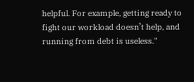helpful. For example, getting ready to fight our workload doesn’t help, and running from debt is useless."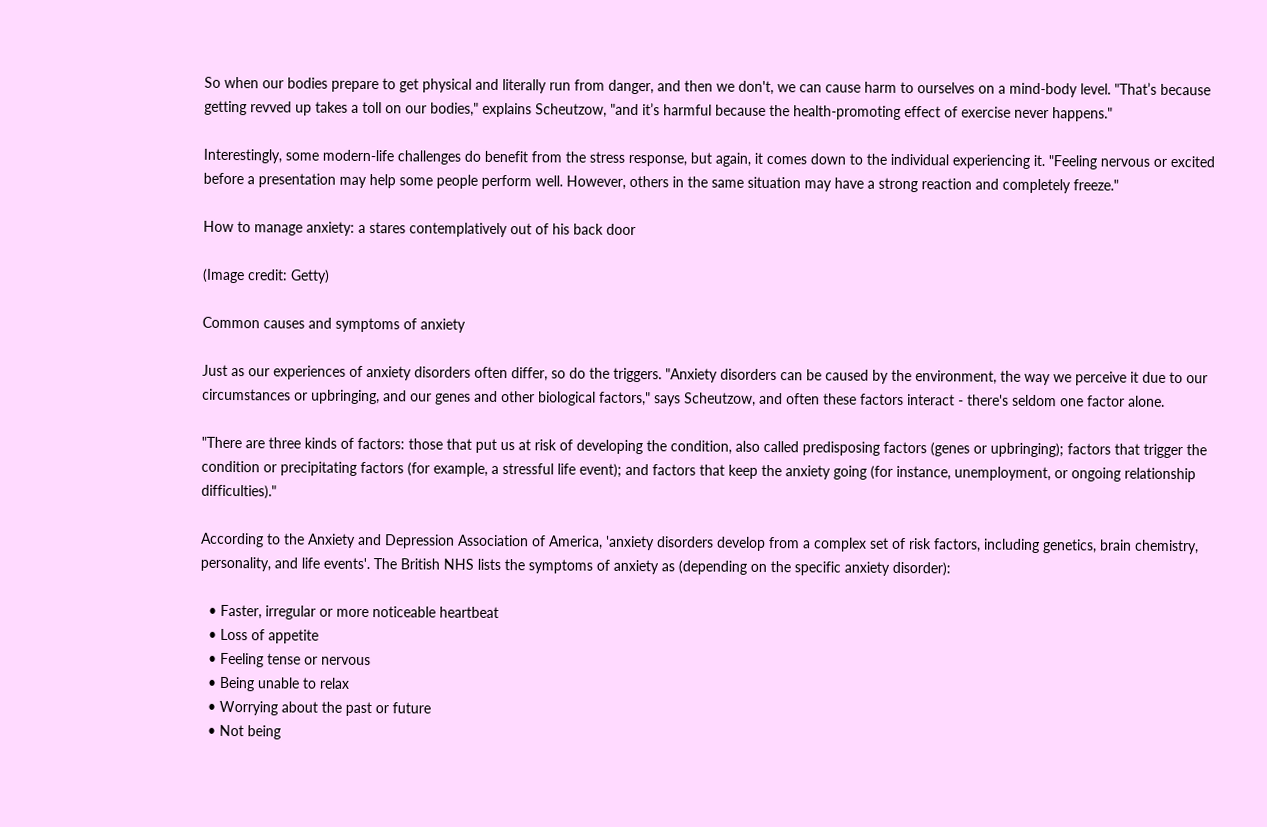So when our bodies prepare to get physical and literally run from danger, and then we don't, we can cause harm to ourselves on a mind-body level. "That’s because getting revved up takes a toll on our bodies," explains Scheutzow, "and it’s harmful because the health-promoting effect of exercise never happens."

Interestingly, some modern-life challenges do benefit from the stress response, but again, it comes down to the individual experiencing it. "Feeling nervous or excited before a presentation may help some people perform well. However, others in the same situation may have a strong reaction and completely freeze."

How to manage anxiety: a stares contemplatively out of his back door

(Image credit: Getty)

Common causes and symptoms of anxiety

Just as our experiences of anxiety disorders often differ, so do the triggers. "Anxiety disorders can be caused by the environment, the way we perceive it due to our circumstances or upbringing, and our genes and other biological factors," says Scheutzow, and often these factors interact - there's seldom one factor alone.

"There are three kinds of factors: those that put us at risk of developing the condition, also called predisposing factors (genes or upbringing); factors that trigger the condition or precipitating factors (for example, a stressful life event); and factors that keep the anxiety going (for instance, unemployment, or ongoing relationship difficulties)."

According to the Anxiety and Depression Association of America, 'anxiety disorders develop from a complex set of risk factors, including genetics, brain chemistry, personality, and life events'. The British NHS lists the symptoms of anxiety as (depending on the specific anxiety disorder):

  • Faster, irregular or more noticeable heartbeat
  • Loss of appetite
  • Feeling tense or nervous
  • Being unable to relax
  • Worrying about the past or future
  • Not being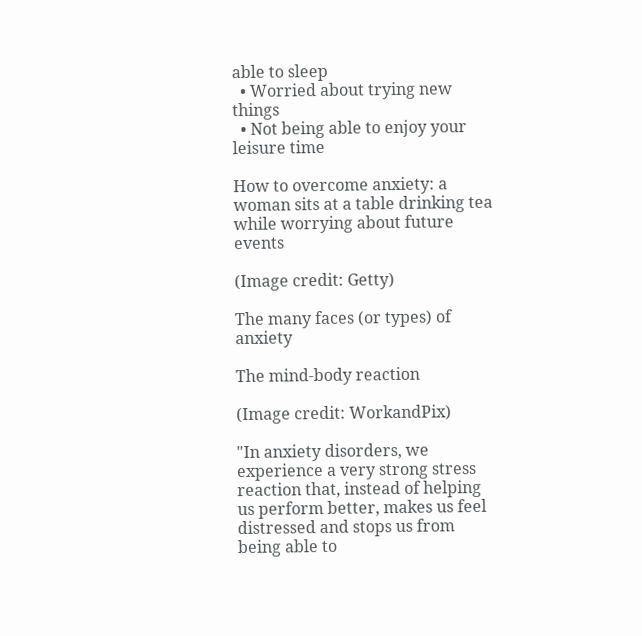able to sleep
  • Worried about trying new things
  • Not being able to enjoy your leisure time

How to overcome anxiety: a woman sits at a table drinking tea while worrying about future events

(Image credit: Getty)

The many faces (or types) of anxiety

The mind-body reaction

(Image credit: WorkandPix)

"In anxiety disorders, we experience a very strong stress reaction that, instead of helping us perform better, makes us feel distressed and stops us from being able to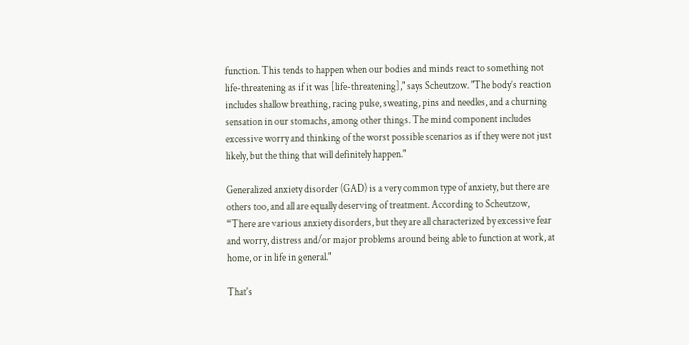function. This tends to happen when our bodies and minds react to something not life-threatening as if it was [life-threatening]," says Scheutzow. "The body’s reaction includes shallow breathing, racing pulse, sweating, pins and needles, and a churning sensation in our stomachs, among other things. The mind component includes excessive worry and thinking of the worst possible scenarios as if they were not just likely, but the thing that will definitely happen."

Generalized anxiety disorder (GAD) is a very common type of anxiety, but there are others too, and all are equally deserving of treatment. According to Scheutzow, “There are various anxiety disorders, but they are all characterized by excessive fear and worry, distress and/or major problems around being able to function at work, at home, or in life in general."

That's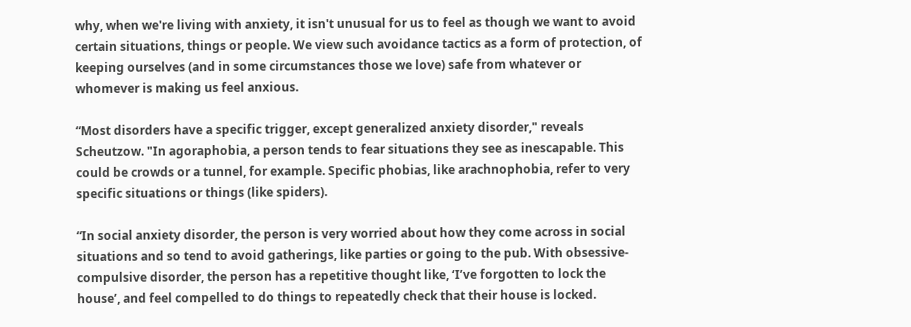why, when we're living with anxiety, it isn't unusual for us to feel as though we want to avoid certain situations, things or people. We view such avoidance tactics as a form of protection, of keeping ourselves (and in some circumstances those we love) safe from whatever or whomever is making us feel anxious.

“Most disorders have a specific trigger, except generalized anxiety disorder," reveals Scheutzow. "In agoraphobia, a person tends to fear situations they see as inescapable. This could be crowds or a tunnel, for example. Specific phobias, like arachnophobia, refer to very specific situations or things (like spiders).

“In social anxiety disorder, the person is very worried about how they come across in social situations and so tend to avoid gatherings, like parties or going to the pub. With obsessive-compulsive disorder, the person has a repetitive thought like, ‘I’ve forgotten to lock the house’, and feel compelled to do things to repeatedly check that their house is locked.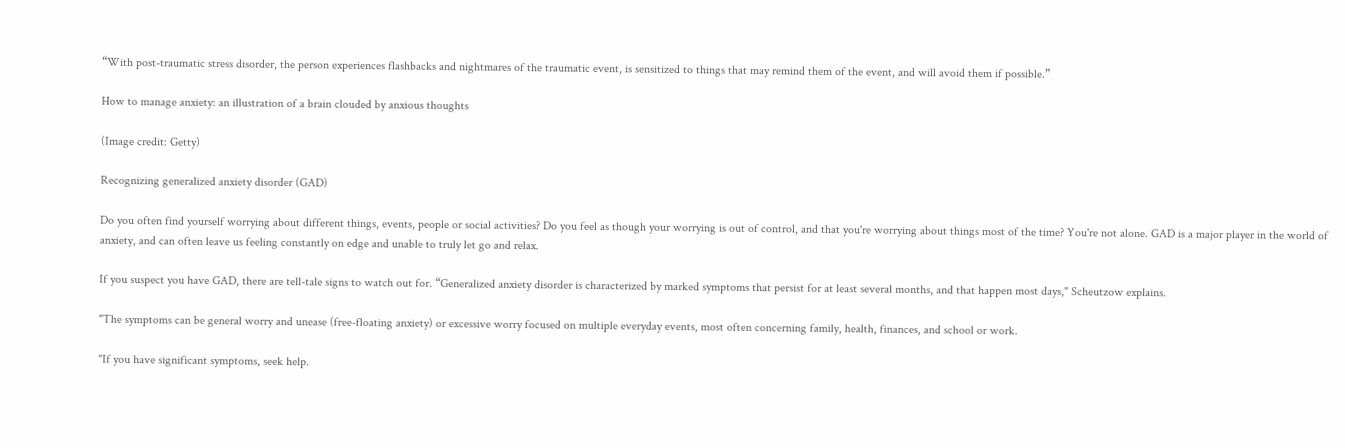“With post-traumatic stress disorder, the person experiences flashbacks and nightmares of the traumatic event, is sensitized to things that may remind them of the event, and will avoid them if possible.”

How to manage anxiety: an illustration of a brain clouded by anxious thoughts

(Image credit: Getty)

Recognizing generalized anxiety disorder (GAD)

Do you often find yourself worrying about different things, events, people or social activities? Do you feel as though your worrying is out of control, and that you're worrying about things most of the time? You're not alone. GAD is a major player in the world of anxiety, and can often leave us feeling constantly on edge and unable to truly let go and relax.

If you suspect you have GAD, there are tell-tale signs to watch out for. “Generalized anxiety disorder is characterized by marked symptoms that persist for at least several months, and that happen most days," Scheutzow explains.

"The symptoms can be general worry and unease (free-floating anxiety) or excessive worry focused on multiple everyday events, most often concerning family, health, finances, and school or work.

"If you have significant symptoms, seek help.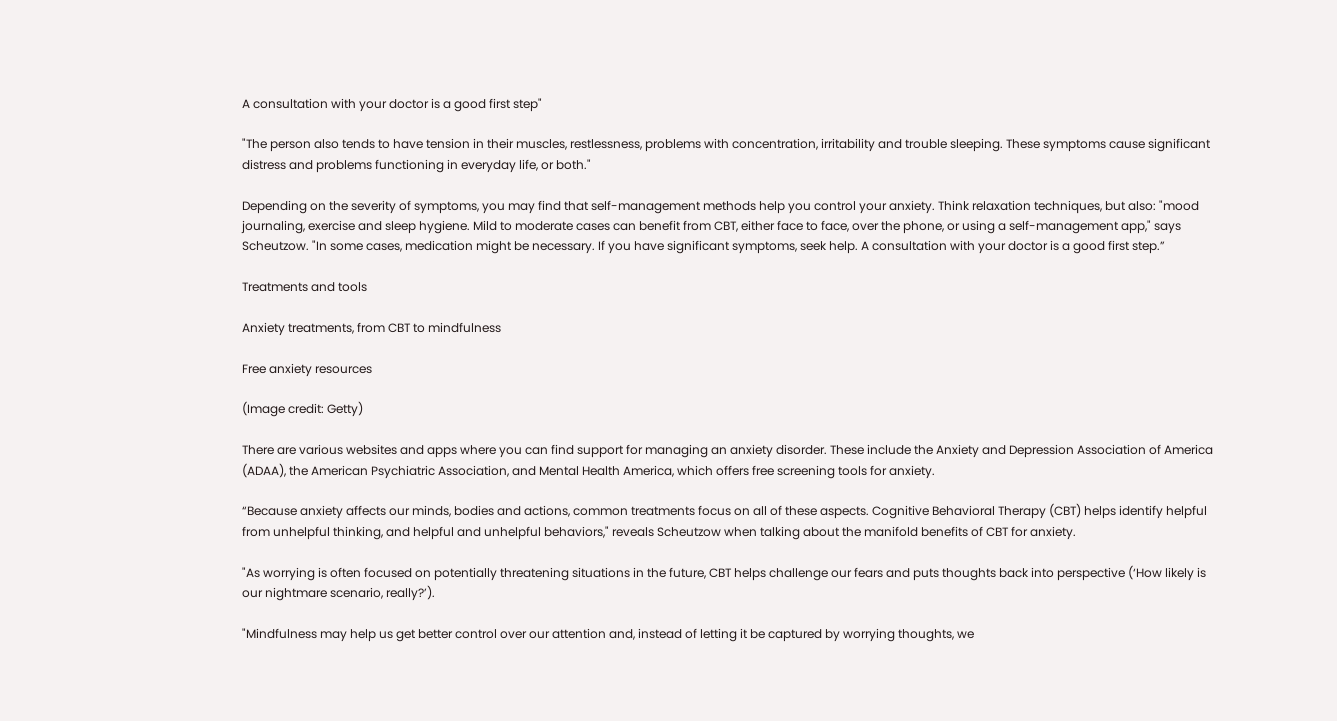A consultation with your doctor is a good first step"

"The person also tends to have tension in their muscles, restlessness, problems with concentration, irritability and trouble sleeping. These symptoms cause significant distress and problems functioning in everyday life, or both."

Depending on the severity of symptoms, you may find that self-management methods help you control your anxiety. Think relaxation techniques, but also: "mood journaling, exercise and sleep hygiene. Mild to moderate cases can benefit from CBT, either face to face, over the phone, or using a self-management app," says Scheutzow. "In some cases, medication might be necessary. If you have significant symptoms, seek help. A consultation with your doctor is a good first step.”

Treatments and tools

Anxiety treatments, from CBT to mindfulness

Free anxiety resources

(Image credit: Getty)

There are various websites and apps where you can find support for managing an anxiety disorder. These include the Anxiety and Depression Association of America (ADAA), the American Psychiatric Association, and Mental Health America, which offers free screening tools for anxiety.

“Because anxiety affects our minds, bodies and actions, common treatments focus on all of these aspects. Cognitive Behavioral Therapy (CBT) helps identify helpful from unhelpful thinking, and helpful and unhelpful behaviors," reveals Scheutzow when talking about the manifold benefits of CBT for anxiety.

"As worrying is often focused on potentially threatening situations in the future, CBT helps challenge our fears and puts thoughts back into perspective (‘How likely is our nightmare scenario, really?’).

"Mindfulness may help us get better control over our attention and, instead of letting it be captured by worrying thoughts, we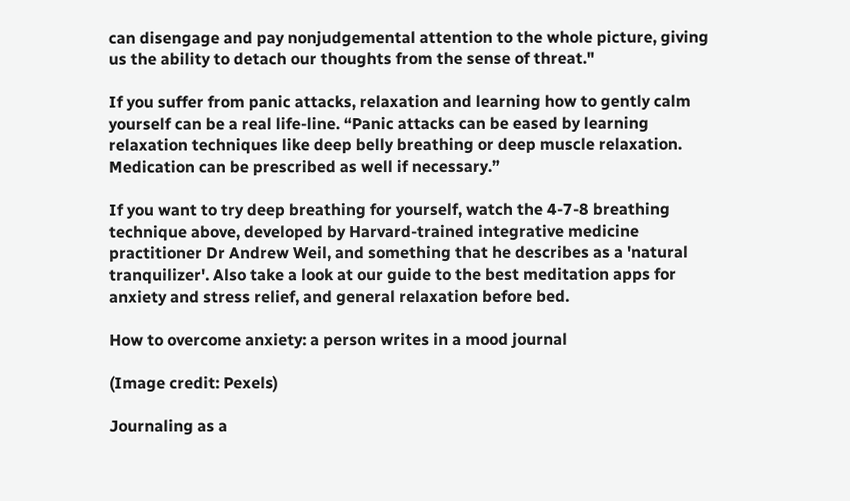can disengage and pay nonjudgemental attention to the whole picture, giving us the ability to detach our thoughts from the sense of threat."

If you suffer from panic attacks, relaxation and learning how to gently calm yourself can be a real life-line. “Panic attacks can be eased by learning relaxation techniques like deep belly breathing or deep muscle relaxation. Medication can be prescribed as well if necessary.”

If you want to try deep breathing for yourself, watch the 4-7-8 breathing technique above, developed by Harvard-trained integrative medicine practitioner Dr Andrew Weil, and something that he describes as a 'natural tranquilizer'. Also take a look at our guide to the best meditation apps for anxiety and stress relief, and general relaxation before bed.

How to overcome anxiety: a person writes in a mood journal

(Image credit: Pexels)

Journaling as a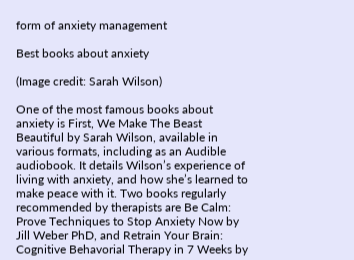form of anxiety management

Best books about anxiety

(Image credit: Sarah Wilson)

One of the most famous books about anxiety is First, We Make The Beast Beautiful by Sarah Wilson, available in various formats, including as an Audible audiobook. It details Wilson’s experience of living with anxiety, and how she’s learned to make peace with it. Two books regularly recommended by therapists are Be Calm: Prove Techniques to Stop Anxiety Now by Jill Weber PhD, and Retrain Your Brain: Cognitive Behavorial Therapy in 7 Weeks by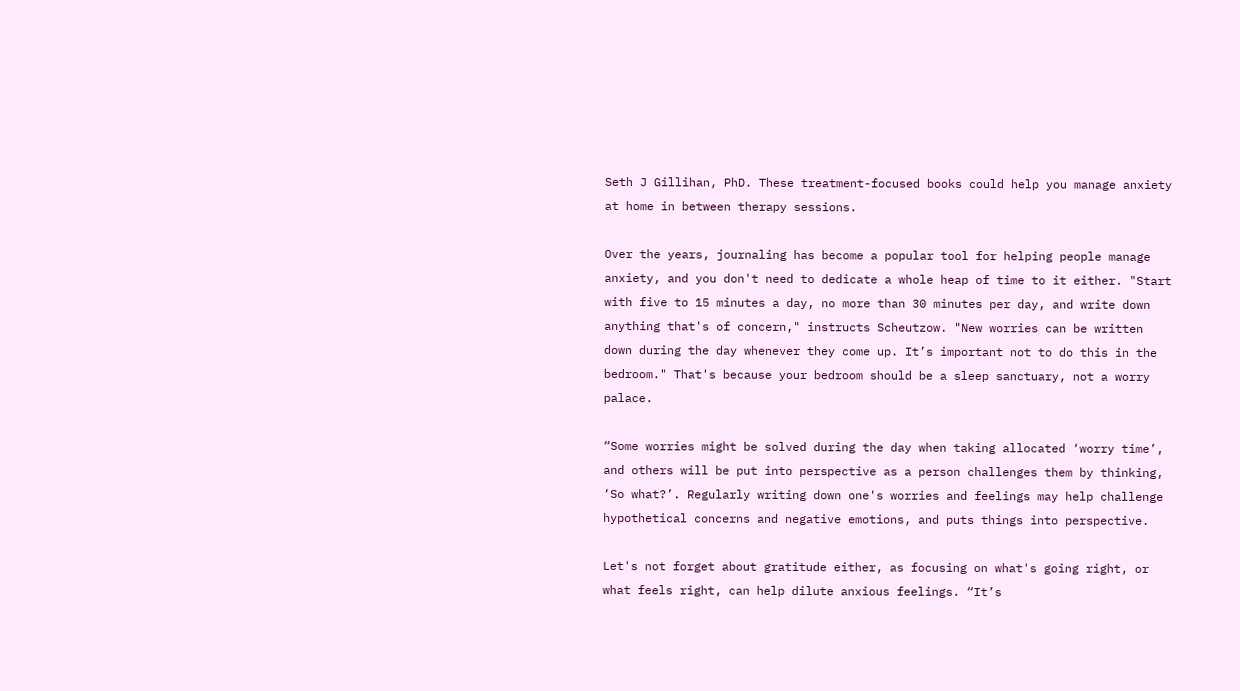Seth J Gillihan, PhD. These treatment-focused books could help you manage anxiety at home in between therapy sessions.

Over the years, journaling has become a popular tool for helping people manage anxiety, and you don't need to dedicate a whole heap of time to it either. "Start with five to 15 minutes a day, no more than 30 minutes per day, and write down anything that's of concern," instructs Scheutzow. "New worries can be written down during the day whenever they come up. It’s important not to do this in the bedroom." That's because your bedroom should be a sleep sanctuary, not a worry palace.

“Some worries might be solved during the day when taking allocated ‘worry time’, and others will be put into perspective as a person challenges them by thinking, ‘So what?’. Regularly writing down one's worries and feelings may help challenge hypothetical concerns and negative emotions, and puts things into perspective.

Let's not forget about gratitude either, as focusing on what's going right, or what feels right, can help dilute anxious feelings. “It’s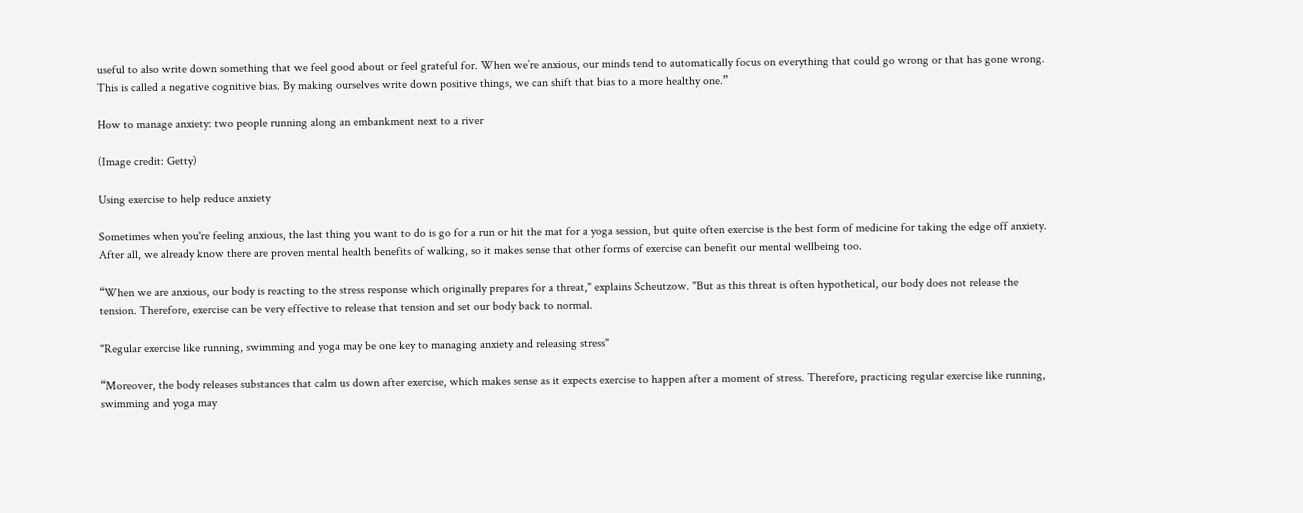useful to also write down something that we feel good about or feel grateful for. When we’re anxious, our minds tend to automatically focus on everything that could go wrong or that has gone wrong. This is called a negative cognitive bias. By making ourselves write down positive things, we can shift that bias to a more healthy one.”

How to manage anxiety: two people running along an embankment next to a river

(Image credit: Getty)

Using exercise to help reduce anxiety

Sometimes when you're feeling anxious, the last thing you want to do is go for a run or hit the mat for a yoga session, but quite often exercise is the best form of medicine for taking the edge off anxiety. After all, we already know there are proven mental health benefits of walking, so it makes sense that other forms of exercise can benefit our mental wellbeing too.

“When we are anxious, our body is reacting to the stress response which originally prepares for a threat," explains Scheutzow. "But as this threat is often hypothetical, our body does not release the tension. Therefore, exercise can be very effective to release that tension and set our body back to normal.

"Regular exercise like running, swimming and yoga may be one key to managing anxiety and releasing stress"

“Moreover, the body releases substances that calm us down after exercise, which makes sense as it expects exercise to happen after a moment of stress. Therefore, practicing regular exercise like running, swimming and yoga may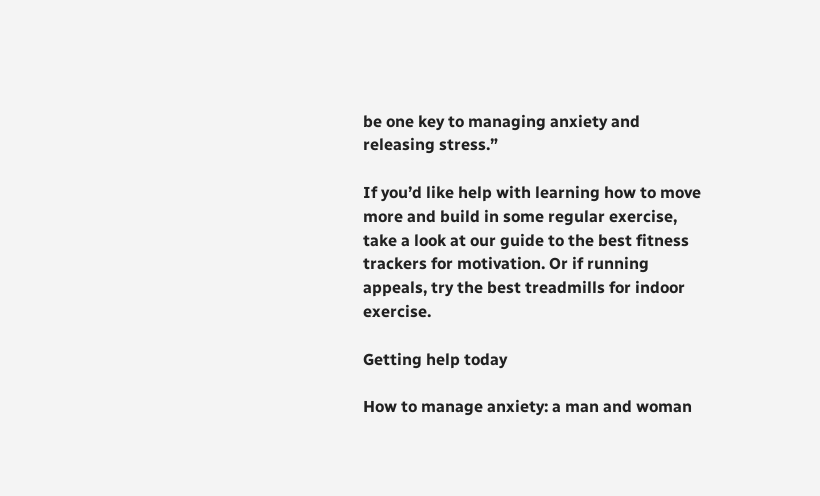be one key to managing anxiety and releasing stress.”

If you’d like help with learning how to move more and build in some regular exercise, take a look at our guide to the best fitness trackers for motivation. Or if running appeals, try the best treadmills for indoor exercise.

Getting help today

How to manage anxiety: a man and woman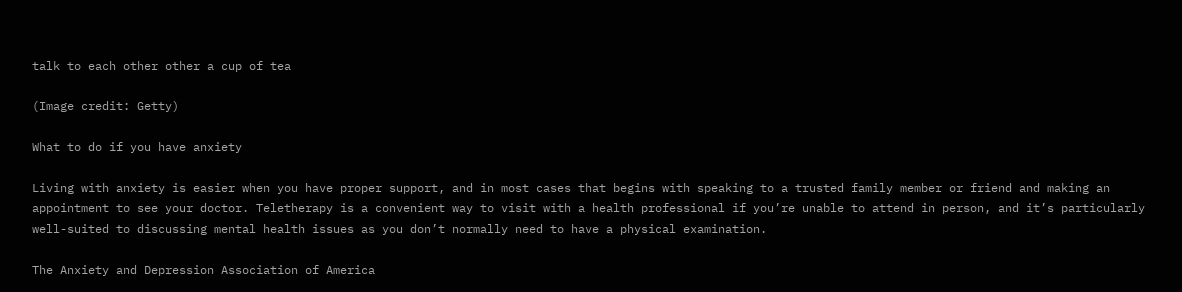talk to each other other a cup of tea

(Image credit: Getty)

What to do if you have anxiety

Living with anxiety is easier when you have proper support, and in most cases that begins with speaking to a trusted family member or friend and making an appointment to see your doctor. Teletherapy is a convenient way to visit with a health professional if you’re unable to attend in person, and it’s particularly well-suited to discussing mental health issues as you don’t normally need to have a physical examination.

The Anxiety and Depression Association of America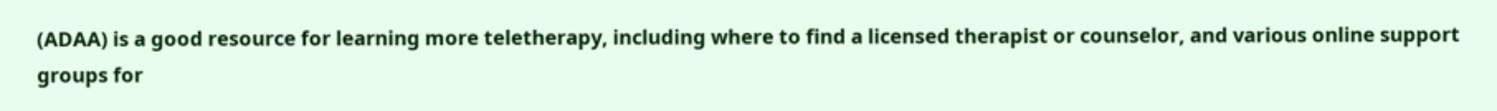(ADAA) is a good resource for learning more teletherapy, including where to find a licensed therapist or counselor, and various online support groups for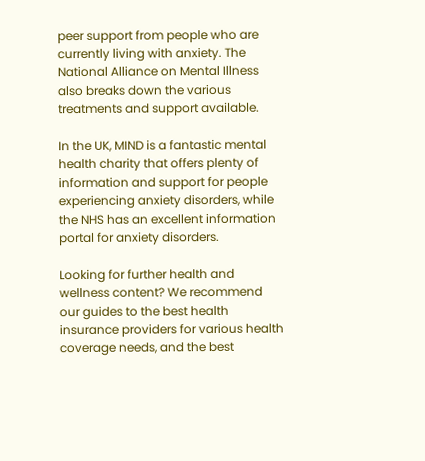peer support from people who are currently living with anxiety. The National Alliance on Mental Illness also breaks down the various treatments and support available.

In the UK, MIND is a fantastic mental health charity that offers plenty of information and support for people experiencing anxiety disorders, while the NHS has an excellent information portal for anxiety disorders.

Looking for further health and wellness content? We recommend our guides to the best health insurance providers for various health coverage needs, and the best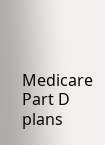Medicare Part D plans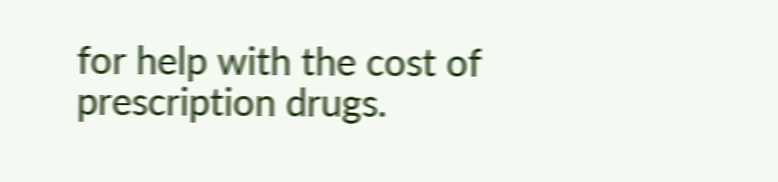for help with the cost of prescription drugs.